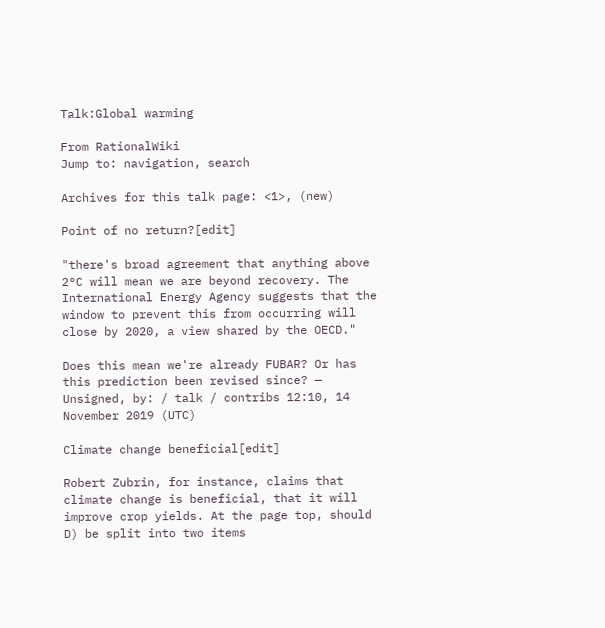Talk:Global warming

From RationalWiki
Jump to: navigation, search

Archives for this talk page: <1>, (new)

Point of no return?[edit]

"there's broad agreement that anything above 2°C will mean we are beyond recovery. The International Energy Agency suggests that the window to prevent this from occurring will close by 2020, a view shared by the OECD."

Does this mean we're already FUBAR? Or has this prediction been revised since? — Unsigned, by: / talk / contribs 12:10, 14 November 2019 (UTC)

Climate change beneficial[edit]

Robert Zubrin, for instance, claims that climate change is beneficial, that it will improve crop yields. At the page top, should D) be split into two items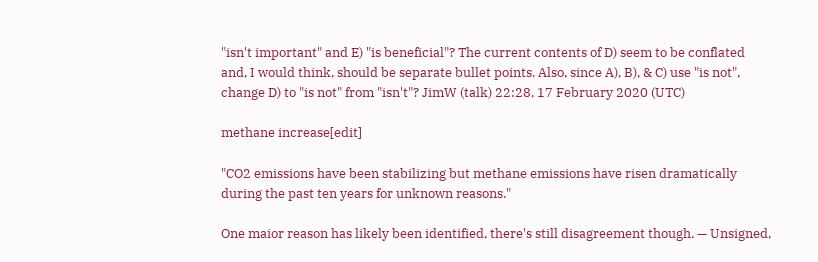"isn't important" and E) "is beneficial"? The current contents of D) seem to be conflated and, I would think, should be separate bullet points. Also, since A), B), & C) use "is not", change D) to "is not" from "isn't"? JimW (talk) 22:28, 17 February 2020 (UTC)

methane increase[edit]

"CO2 emissions have been stabilizing but methane emissions have risen dramatically during the past ten years for unknown reasons."

One maior reason has likely been identified, there's still disagreement though. — Unsigned,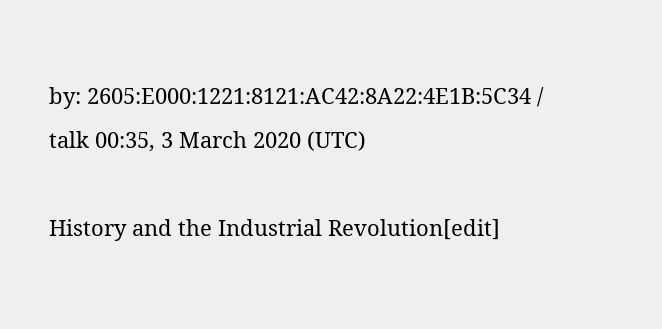by: 2605:E000:1221:8121:AC42:8A22:4E1B:5C34 / talk 00:35, 3 March 2020 (UTC)

History and the Industrial Revolution[edit]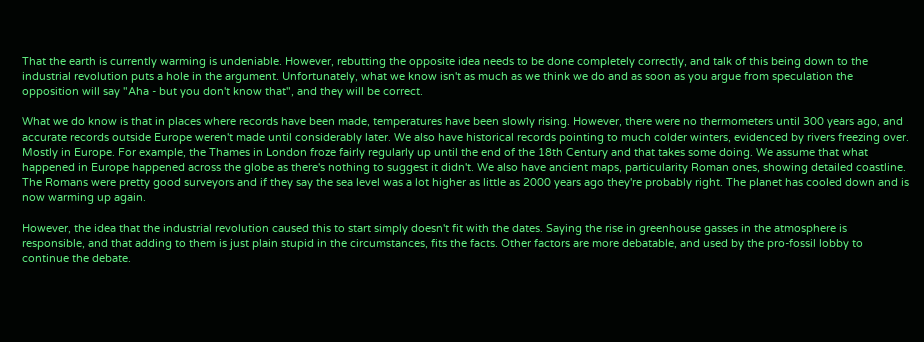That the earth is currently warming is undeniable. However, rebutting the opposite idea needs to be done completely correctly, and talk of this being down to the industrial revolution puts a hole in the argument. Unfortunately, what we know isn't as much as we think we do and as soon as you argue from speculation the opposition will say "Aha - but you don't know that", and they will be correct.

What we do know is that in places where records have been made, temperatures have been slowly rising. However, there were no thermometers until 300 years ago, and accurate records outside Europe weren't made until considerably later. We also have historical records pointing to much colder winters, evidenced by rivers freezing over. Mostly in Europe. For example, the Thames in London froze fairly regularly up until the end of the 18th Century and that takes some doing. We assume that what happened in Europe happened across the globe as there's nothing to suggest it didn't. We also have ancient maps, particularity Roman ones, showing detailed coastline. The Romans were pretty good surveyors and if they say the sea level was a lot higher as little as 2000 years ago they're probably right. The planet has cooled down and is now warming up again.

However, the idea that the industrial revolution caused this to start simply doesn't fit with the dates. Saying the rise in greenhouse gasses in the atmosphere is responsible, and that adding to them is just plain stupid in the circumstances, fits the facts. Other factors are more debatable, and used by the pro-fossil lobby to continue the debate.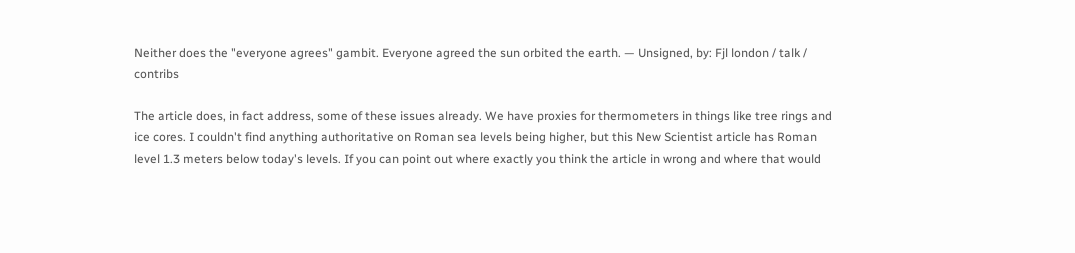Neither does the "everyone agrees" gambit. Everyone agreed the sun orbited the earth. — Unsigned, by: Fjl london / talk / contribs

The article does, in fact address, some of these issues already. We have proxies for thermometers in things like tree rings and ice cores. I couldn't find anything authoritative on Roman sea levels being higher, but this New Scientist article has Roman level 1.3 meters below today's levels. If you can point out where exactly you think the article in wrong and where that would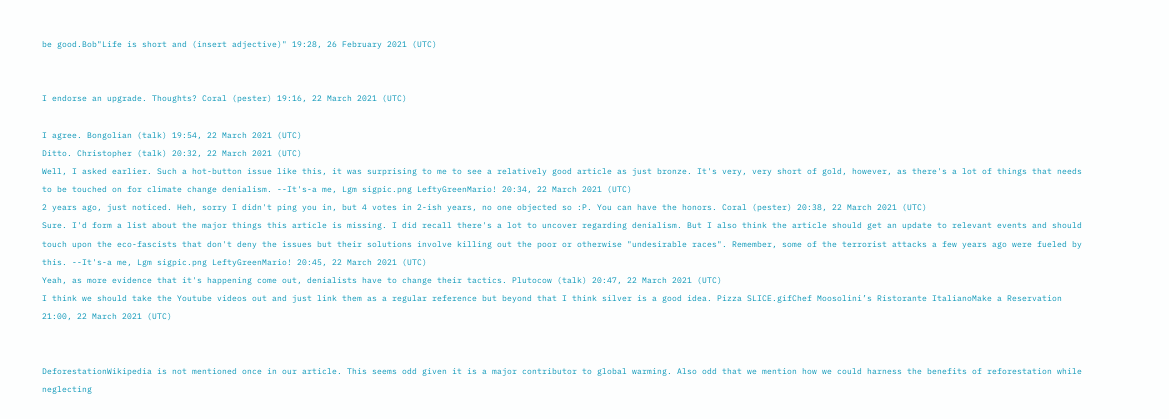be good.Bob"Life is short and (insert adjective)" 19:28, 26 February 2021 (UTC)


I endorse an upgrade. Thoughts? Coral (pester) 19:16, 22 March 2021 (UTC)

I agree. Bongolian (talk) 19:54, 22 March 2021 (UTC)
Ditto. Christopher (talk) 20:32, 22 March 2021 (UTC)
Well, I asked earlier. Such a hot-button issue like this, it was surprising to me to see a relatively good article as just bronze. It's very, very short of gold, however, as there's a lot of things that needs to be touched on for climate change denialism. --It's-a me, Lgm sigpic.png LeftyGreenMario! 20:34, 22 March 2021 (UTC)
2 years ago, just noticed. Heh, sorry I didn't ping you in, but 4 votes in 2-ish years, no one objected so :P. You can have the honors. Coral (pester) 20:38, 22 March 2021 (UTC)
Sure. I'd form a list about the major things this article is missing. I did recall there's a lot to uncover regarding denialism. But I also think the article should get an update to relevant events and should touch upon the eco-fascists that don't deny the issues but their solutions involve killing out the poor or otherwise "undesirable races". Remember, some of the terrorist attacks a few years ago were fueled by this. --It's-a me, Lgm sigpic.png LeftyGreenMario! 20:45, 22 March 2021 (UTC)
Yeah, as more evidence that it's happening come out, denialists have to change their tactics. Plutocow (talk) 20:47, 22 March 2021 (UTC)
I think we should take the Youtube videos out and just link them as a regular reference but beyond that I think silver is a good idea. Pizza SLICE.gifChef Moosolini’s Ristorante ItalianoMake a Reservation 21:00, 22 March 2021 (UTC)


DeforestationWikipedia is not mentioned once in our article. This seems odd given it is a major contributor to global warming. Also odd that we mention how we could harness the benefits of reforestation while neglecting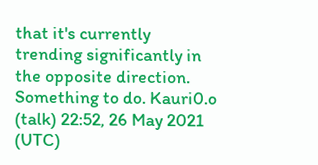that it's currently trending significantly in the opposite direction. Something to do. Kauri0.o (talk) 22:52, 26 May 2021 (UTC)